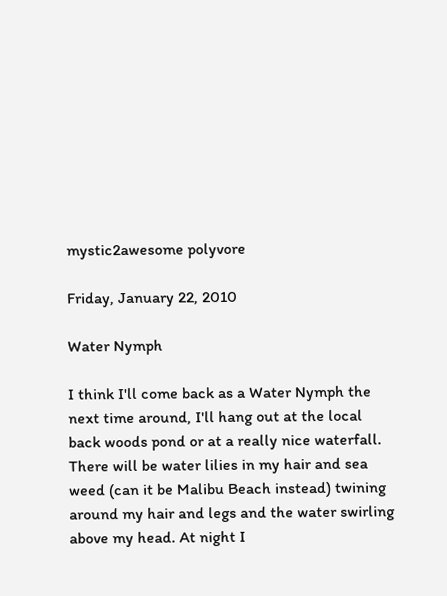mystic2awesome polyvore

Friday, January 22, 2010

Water Nymph

I think I'll come back as a Water Nymph the next time around, I'll hang out at the local back woods pond or at a really nice waterfall. There will be water lilies in my hair and sea weed (can it be Malibu Beach instead) twining around my hair and legs and the water swirling above my head. At night I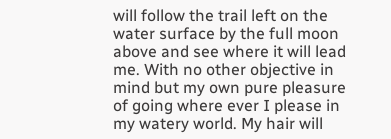will follow the trail left on the water surface by the full moon above and see where it will lead me. With no other objective in mind but my own pure pleasure of going where ever I please in my watery world. My hair will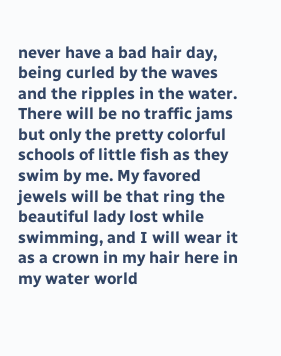never have a bad hair day, being curled by the waves and the ripples in the water. There will be no traffic jams but only the pretty colorful schools of little fish as they swim by me. My favored jewels will be that ring the beautiful lady lost while swimming, and I will wear it as a crown in my hair here in my water world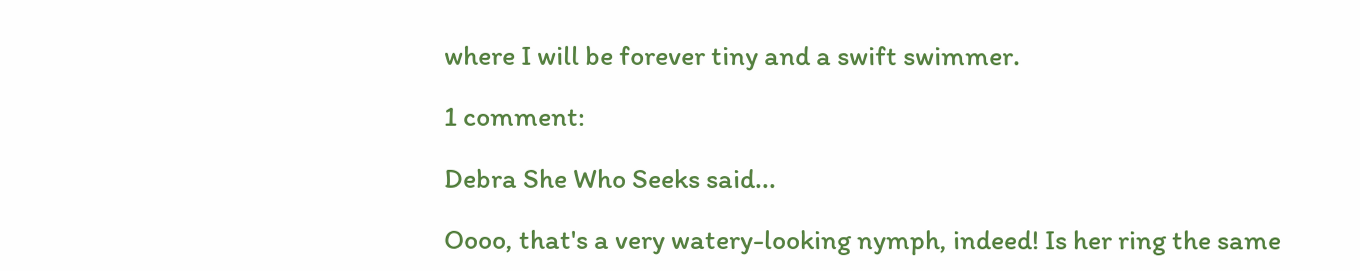where I will be forever tiny and a swift swimmer.

1 comment:

Debra She Who Seeks said...

Oooo, that's a very watery-looking nymph, indeed! Is her ring the same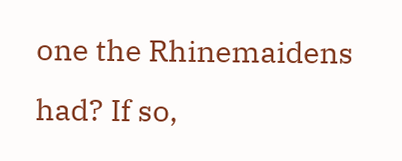one the Rhinemaidens had? If so,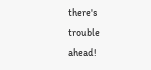there's trouble ahead!